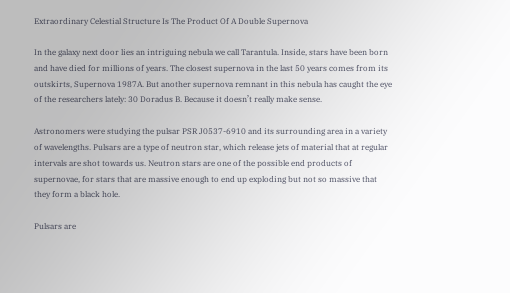Extraordinary Celestial Structure Is The Product Of A Double Supernova

In the galaxy next door lies an intriguing nebula we call Tarantula. Inside, stars have been born and have died for millions of years. The closest supernova in the last 50 years comes from its outskirts, Supernova 1987A. But another supernova remnant in this nebula has caught the eye of the researchers lately: 30 Doradus B. Because it doesn’t really make sense.

Astronomers were studying the pulsar PSR J0537-6910 and its surrounding area in a variety of wavelengths. Pulsars are a type of neutron star, which release jets of material that at regular intervals are shot towards us. Neutron stars are one of the possible end products of supernovae, for stars that are massive enough to end up exploding but not so massive that they form a black hole.

Pulsars are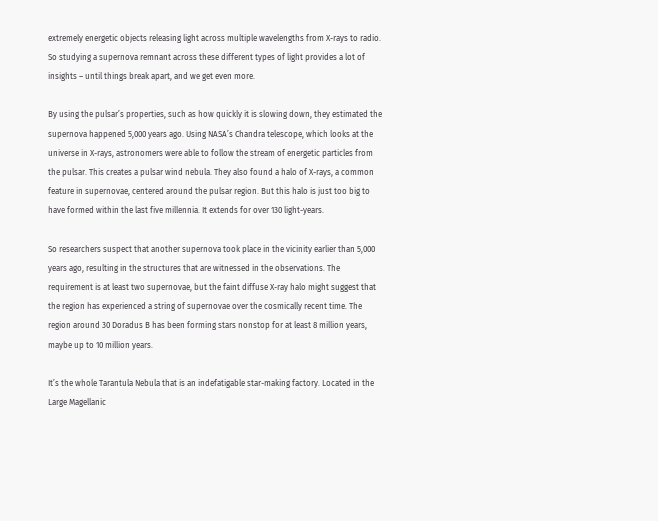extremely energetic objects releasing light across multiple wavelengths from X-rays to radio. So studying a supernova remnant across these different types of light provides a lot of insights – until things break apart, and we get even more.

By using the pulsar’s properties, such as how quickly it is slowing down, they estimated the supernova happened 5,000 years ago. Using NASA’s Chandra telescope, which looks at the universe in X-rays, astronomers were able to follow the stream of energetic particles from the pulsar. This creates a pulsar wind nebula. They also found a halo of X-rays, a common feature in supernovae, centered around the pulsar region. But this halo is just too big to have formed within the last five millennia. It extends for over 130 light-years.

So researchers suspect that another supernova took place in the vicinity earlier than 5,000 years ago, resulting in the structures that are witnessed in the observations. The requirement is at least two supernovae, but the faint diffuse X-ray halo might suggest that the region has experienced a string of supernovae over the cosmically recent time. The region around 30 Doradus B has been forming stars nonstop for at least 8 million years, maybe up to 10 million years.

It’s the whole Tarantula Nebula that is an indefatigable star-making factory. Located in the Large Magellanic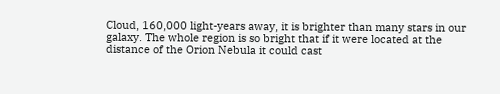Cloud, 160,000 light-years away, it is brighter than many stars in our galaxy. The whole region is so bright that if it were located at the distance of the Orion Nebula it could cast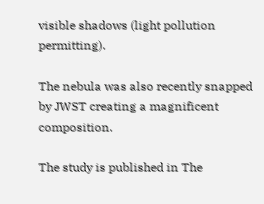visible shadows (light pollution permitting).

The nebula was also recently snapped by JWST creating a magnificent composition.

The study is published in The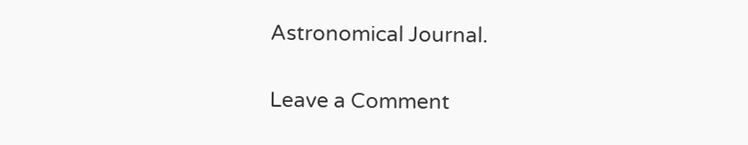Astronomical Journal.

Leave a Comment